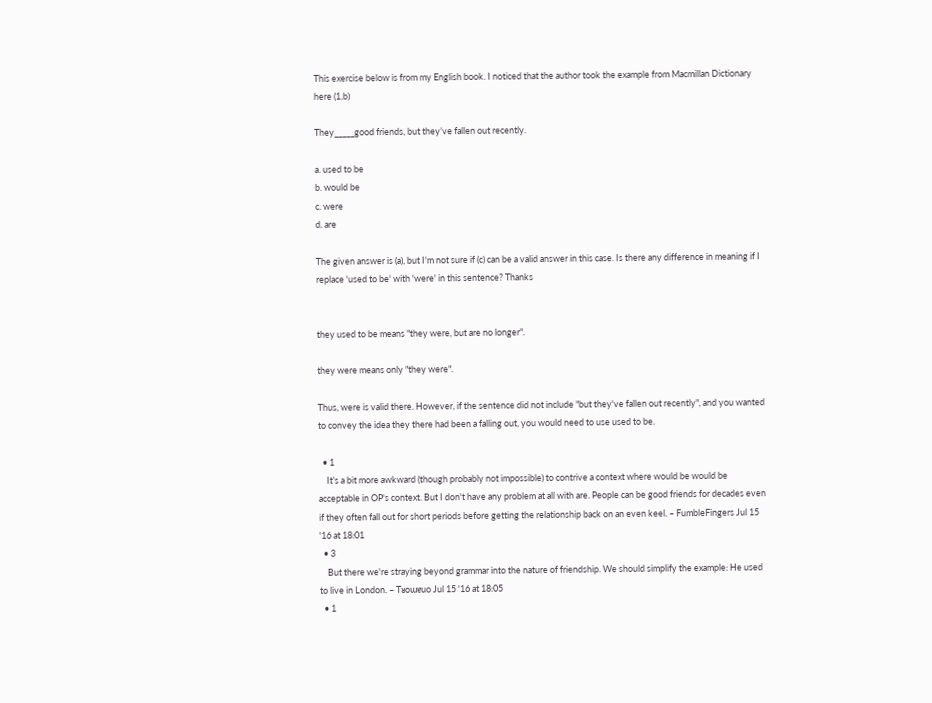This exercise below is from my English book. I noticed that the author took the example from Macmillan Dictionary here (1.b)

They_____good friends, but they’ve fallen out recently.

a. used to be
b. would be
c. were
d. are

The given answer is (a), but I'm not sure if (c) can be a valid answer in this case. Is there any difference in meaning if I replace 'used to be' with 'were' in this sentence? Thanks


they used to be means "they were, but are no longer".

they were means only "they were".

Thus, were is valid there. However, if the sentence did not include "but they've fallen out recently", and you wanted to convey the idea they there had been a falling out, you would need to use used to be.

  • 1
    It's a bit more awkward (though probably not impossible) to contrive a context where would be would be acceptable in OP's context. But I don't have any problem at all with are. People can be good friends for decades even if they often fall out for short periods before getting the relationship back on an even keel. – FumbleFingers Jul 15 '16 at 18:01
  • 3
    But there we're straying beyond grammar into the nature of friendship. We should simplify the example: He used to live in London. – Tᴚoɯɐuo Jul 15 '16 at 18:05
  • 1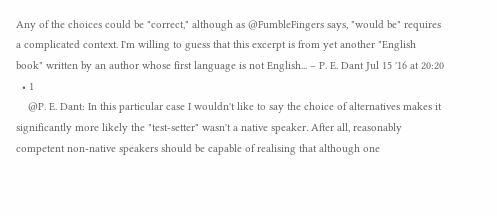Any of the choices could be "correct," although as @FumbleFingers says, "would be" requires a complicated context. I'm willing to guess that this excerpt is from yet another "English book" written by an author whose first language is not English... – P. E. Dant Jul 15 '16 at 20:20
  • 1
    @P. E. Dant: In this particular case I wouldn't like to say the choice of alternatives makes it significantly more likely the "test-setter" wasn't a native speaker. After all, reasonably competent non-native speakers should be capable of realising that although one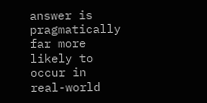answer is pragmatically far more likely to occur in real-world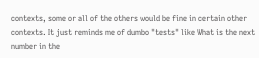contexts, some or all of the others would be fine in certain other contexts. It just reminds me of dumbo "tests" like What is the next number in the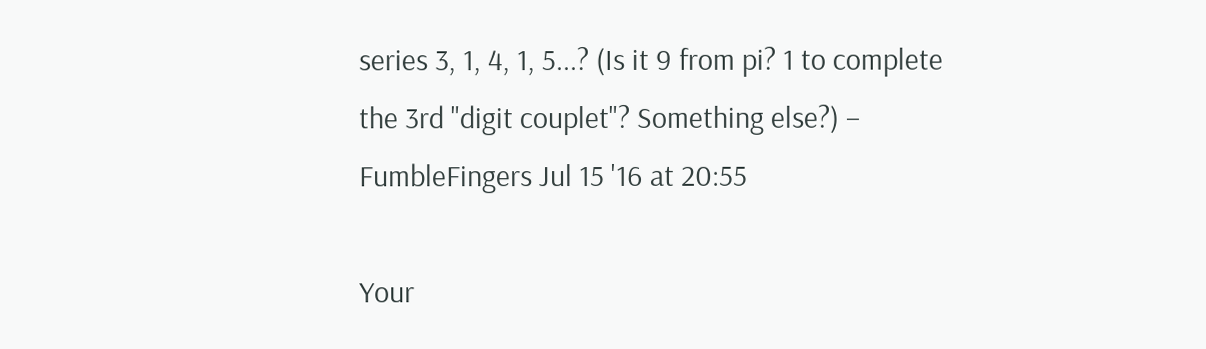series 3, 1, 4, 1, 5...? (Is it 9 from pi? 1 to complete the 3rd "digit couplet"? Something else?) – FumbleFingers Jul 15 '16 at 20:55

Your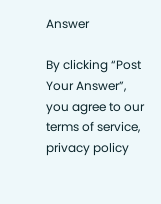Answer

By clicking “Post Your Answer”, you agree to our terms of service, privacy policy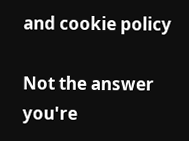and cookie policy

Not the answer you're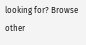looking for? Browse other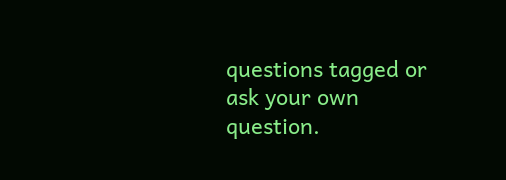questions tagged or ask your own question.